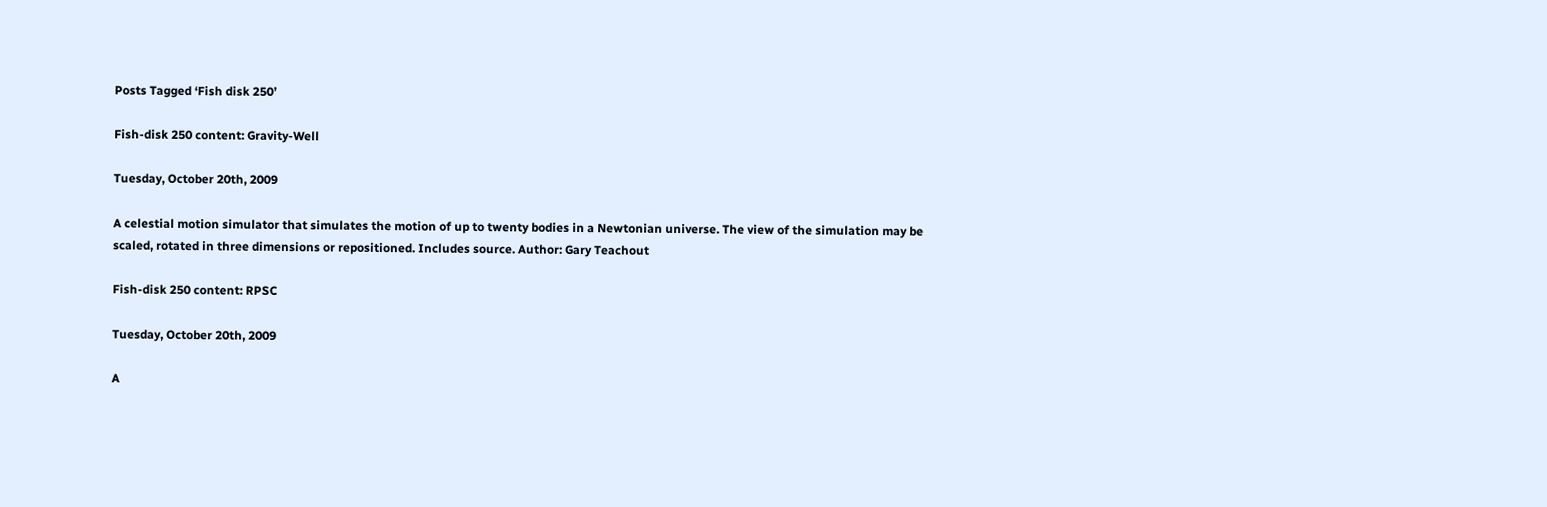Posts Tagged ‘Fish disk 250’

Fish-disk 250 content: Gravity-Well

Tuesday, October 20th, 2009

A celestial motion simulator that simulates the motion of up to twenty bodies in a Newtonian universe. The view of the simulation may be scaled, rotated in three dimensions or repositioned. Includes source. Author: Gary Teachout

Fish-disk 250 content: RPSC

Tuesday, October 20th, 2009

A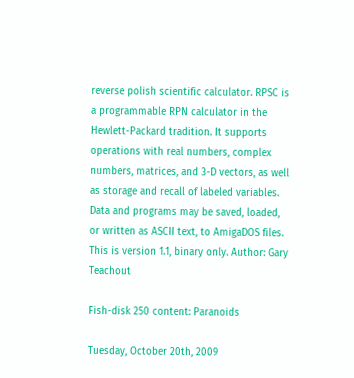reverse polish scientific calculator. RPSC is a programmable RPN calculator in the Hewlett-Packard tradition. It supports operations with real numbers, complex numbers, matrices, and 3-D vectors, as well as storage and recall of labeled variables. Data and programs may be saved, loaded, or written as ASCII text, to AmigaDOS files. This is version 1.1, binary only. Author: Gary Teachout

Fish-disk 250 content: Paranoids

Tuesday, October 20th, 2009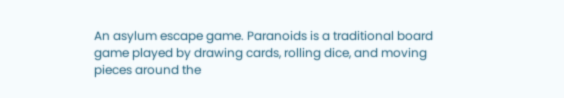An asylum escape game. Paranoids is a traditional board game played by drawing cards, rolling dice, and moving pieces around the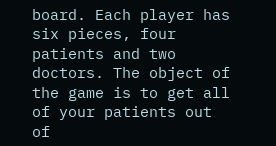board. Each player has six pieces, four patients and two doctors. The object of the game is to get all of your patients out of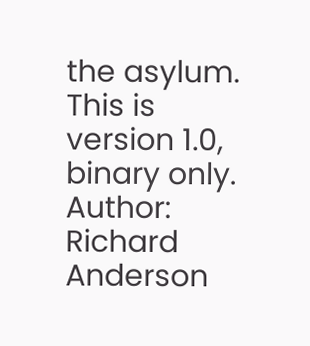the asylum. This is version 1.0, binary only. Author: Richard Anderson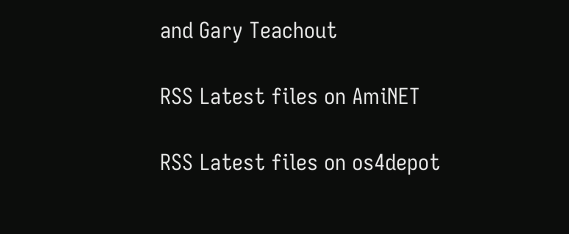and Gary Teachout

RSS Latest files on AmiNET

RSS Latest files on os4depot